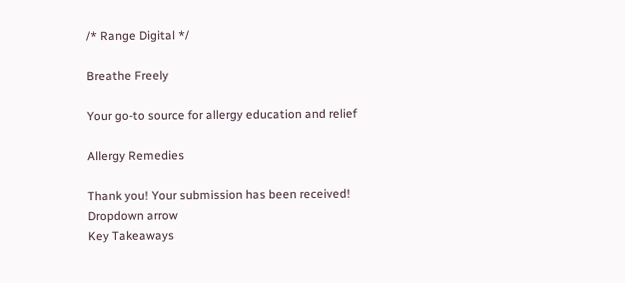/* Range Digital */

Breathe Freely

Your go-to source for allergy education and relief

Allergy Remedies

Thank you! Your submission has been received!
Dropdown arrow
Key Takeaways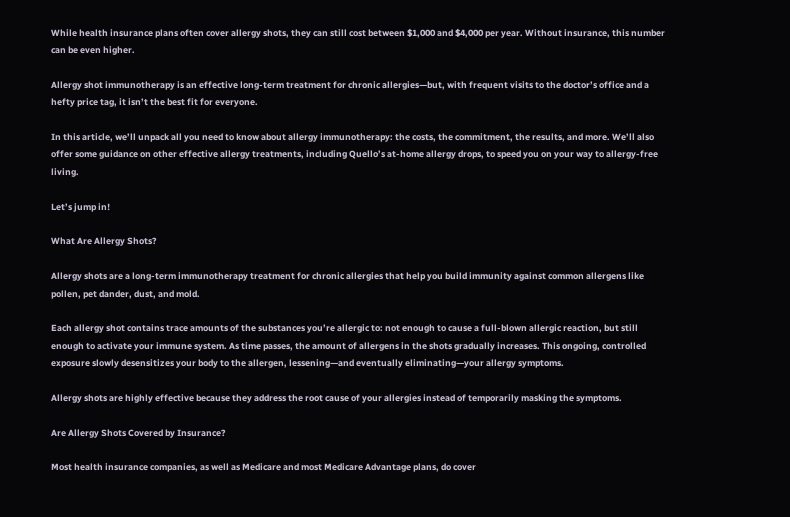While health insurance plans often cover allergy shots, they can still cost between $1,000 and $4,000 per year. Without insurance, this number can be even higher.

Allergy shot immunotherapy is an effective long-term treatment for chronic allergies—but, with frequent visits to the doctor’s office and a hefty price tag, it isn’t the best fit for everyone.

In this article, we’ll unpack all you need to know about allergy immunotherapy: the costs, the commitment, the results, and more. We’ll also offer some guidance on other effective allergy treatments, including Quello’s at-home allergy drops, to speed you on your way to allergy-free living.

Let’s jump in!

What Are Allergy Shots?

Allergy shots are a long-term immunotherapy treatment for chronic allergies that help you build immunity against common allergens like pollen, pet dander, dust, and mold.

Each allergy shot contains trace amounts of the substances you’re allergic to: not enough to cause a full-blown allergic reaction, but still enough to activate your immune system. As time passes, the amount of allergens in the shots gradually increases. This ongoing, controlled exposure slowly desensitizes your body to the allergen, lessening—and eventually eliminating—your allergy symptoms.

Allergy shots are highly effective because they address the root cause of your allergies instead of temporarily masking the symptoms.

Are Allergy Shots Covered by Insurance?

Most health insurance companies, as well as Medicare and most Medicare Advantage plans, do cover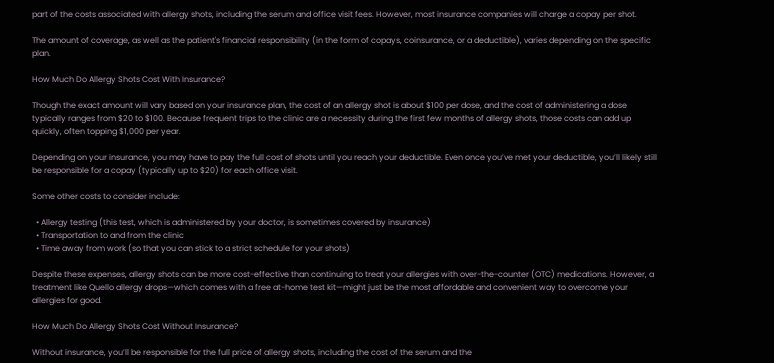part of the costs associated with allergy shots, including the serum and office visit fees. However, most insurance companies will charge a copay per shot.

The amount of coverage, as well as the patient's financial responsibility (in the form of copays, coinsurance, or a deductible), varies depending on the specific plan.

How Much Do Allergy Shots Cost With Insurance?

Though the exact amount will vary based on your insurance plan, the cost of an allergy shot is about $100 per dose, and the cost of administering a dose typically ranges from $20 to $100. Because frequent trips to the clinic are a necessity during the first few months of allergy shots, those costs can add up quickly, often topping $1,000 per year.

Depending on your insurance, you may have to pay the full cost of shots until you reach your deductible. Even once you’ve met your deductible, you’ll likely still be responsible for a copay (typically up to $20) for each office visit.

Some other costs to consider include:

  • Allergy testing (this test, which is administered by your doctor, is sometimes covered by insurance)
  • Transportation to and from the clinic
  • Time away from work (so that you can stick to a strict schedule for your shots)

Despite these expenses, allergy shots can be more cost-effective than continuing to treat your allergies with over-the-counter (OTC) medications. However, a treatment like Quello allergy drops—which comes with a free at-home test kit—might just be the most affordable and convenient way to overcome your allergies for good.

How Much Do Allergy Shots Cost Without Insurance?

Without insurance, you’ll be responsible for the full price of allergy shots, including the cost of the serum and the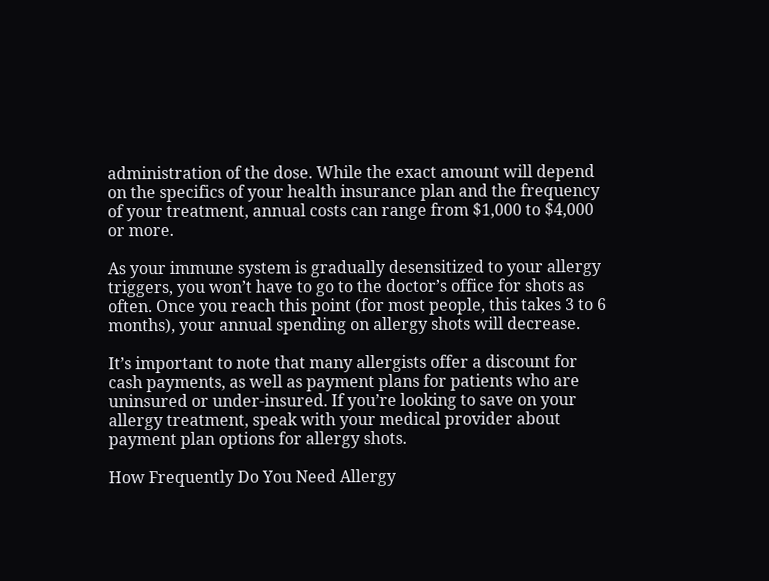administration of the dose. While the exact amount will depend on the specifics of your health insurance plan and the frequency of your treatment, annual costs can range from $1,000 to $4,000 or more.

As your immune system is gradually desensitized to your allergy triggers, you won’t have to go to the doctor’s office for shots as often. Once you reach this point (for most people, this takes 3 to 6 months), your annual spending on allergy shots will decrease.

It’s important to note that many allergists offer a discount for cash payments, as well as payment plans for patients who are uninsured or under-insured. If you’re looking to save on your allergy treatment, speak with your medical provider about payment plan options for allergy shots.

How Frequently Do You Need Allergy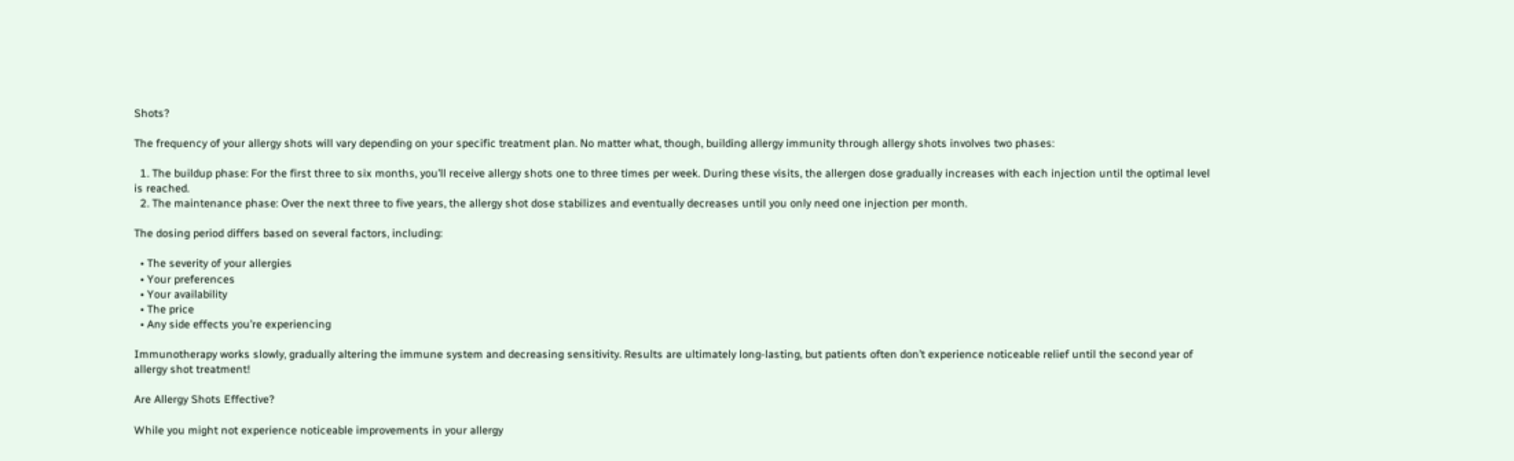Shots?

The frequency of your allergy shots will vary depending on your specific treatment plan. No matter what, though, building allergy immunity through allergy shots involves two phases:

  1. The buildup phase: For the first three to six months, you’ll receive allergy shots one to three times per week. During these visits, the allergen dose gradually increases with each injection until the optimal level is reached.
  2. The maintenance phase: Over the next three to five years, the allergy shot dose stabilizes and eventually decreases until you only need one injection per month.

The dosing period differs based on several factors, including:

  • The severity of your allergies
  • Your preferences
  • Your availability
  • The price
  • Any side effects you’re experiencing

Immunotherapy works slowly, gradually altering the immune system and decreasing sensitivity. Results are ultimately long-lasting, but patients often don’t experience noticeable relief until the second year of allergy shot treatment!

Are Allergy Shots Effective?

While you might not experience noticeable improvements in your allergy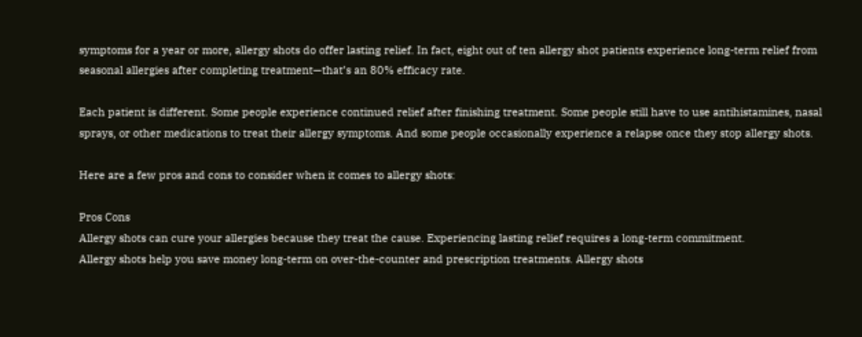symptoms for a year or more, allergy shots do offer lasting relief. In fact, eight out of ten allergy shot patients experience long-term relief from seasonal allergies after completing treatment—that’s an 80% efficacy rate.

Each patient is different. Some people experience continued relief after finishing treatment. Some people still have to use antihistamines, nasal sprays, or other medications to treat their allergy symptoms. And some people occasionally experience a relapse once they stop allergy shots.

Here are a few pros and cons to consider when it comes to allergy shots:

Pros Cons
Allergy shots can cure your allergies because they treat the cause. Experiencing lasting relief requires a long-term commitment.
Allergy shots help you save money long-term on over-the-counter and prescription treatments. Allergy shots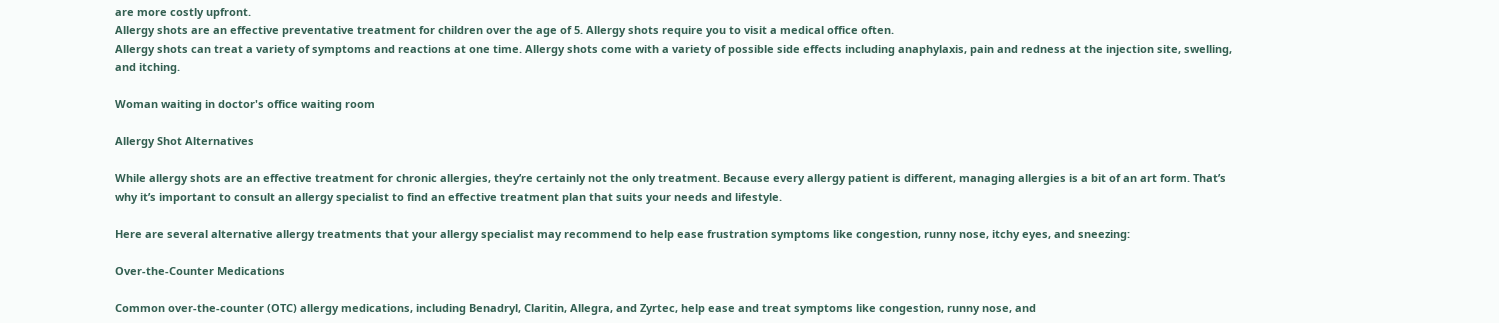are more costly upfront.
Allergy shots are an effective preventative treatment for children over the age of 5. Allergy shots require you to visit a medical office often.
Allergy shots can treat a variety of symptoms and reactions at one time. Allergy shots come with a variety of possible side effects including anaphylaxis, pain and redness at the injection site, swelling, and itching.

Woman waiting in doctor's office waiting room

Allergy Shot Alternatives

While allergy shots are an effective treatment for chronic allergies, they’re certainly not the only treatment. Because every allergy patient is different, managing allergies is a bit of an art form. That’s why it’s important to consult an allergy specialist to find an effective treatment plan that suits your needs and lifestyle.

Here are several alternative allergy treatments that your allergy specialist may recommend to help ease frustration symptoms like congestion, runny nose, itchy eyes, and sneezing:

Over-the-Counter Medications

Common over-the-counter (OTC) allergy medications, including Benadryl, Claritin, Allegra, and Zyrtec, help ease and treat symptoms like congestion, runny nose, and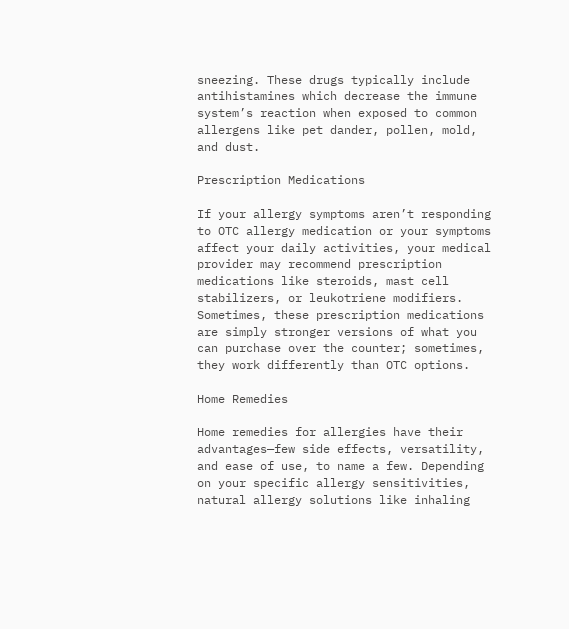sneezing. These drugs typically include antihistamines which decrease the immune system’s reaction when exposed to common allergens like pet dander, pollen, mold, and dust.

Prescription Medications

If your allergy symptoms aren’t responding to OTC allergy medication or your symptoms affect your daily activities, your medical provider may recommend prescription medications like steroids, mast cell stabilizers, or leukotriene modifiers. Sometimes, these prescription medications are simply stronger versions of what you can purchase over the counter; sometimes, they work differently than OTC options.

Home Remedies

Home remedies for allergies have their advantages—few side effects, versatility, and ease of use, to name a few. Depending on your specific allergy sensitivities, natural allergy solutions like inhaling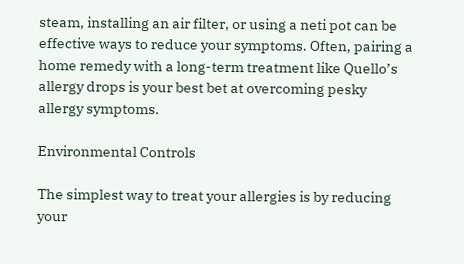steam, installing an air filter, or using a neti pot can be effective ways to reduce your symptoms. Often, pairing a home remedy with a long-term treatment like Quello’s allergy drops is your best bet at overcoming pesky allergy symptoms.

Environmental Controls

The simplest way to treat your allergies is by reducing your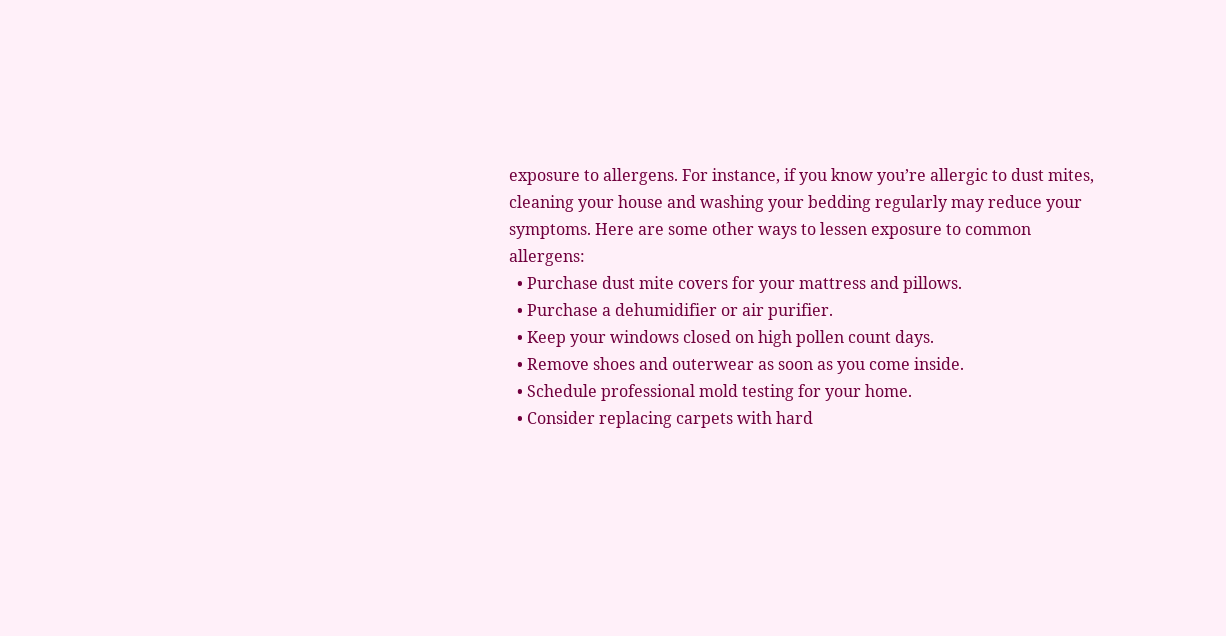exposure to allergens. For instance, if you know you’re allergic to dust mites, cleaning your house and washing your bedding regularly may reduce your symptoms. Here are some other ways to lessen exposure to common allergens:
  • Purchase dust mite covers for your mattress and pillows.
  • Purchase a dehumidifier or air purifier.
  • Keep your windows closed on high pollen count days.
  • Remove shoes and outerwear as soon as you come inside.
  • Schedule professional mold testing for your home.
  • Consider replacing carpets with hard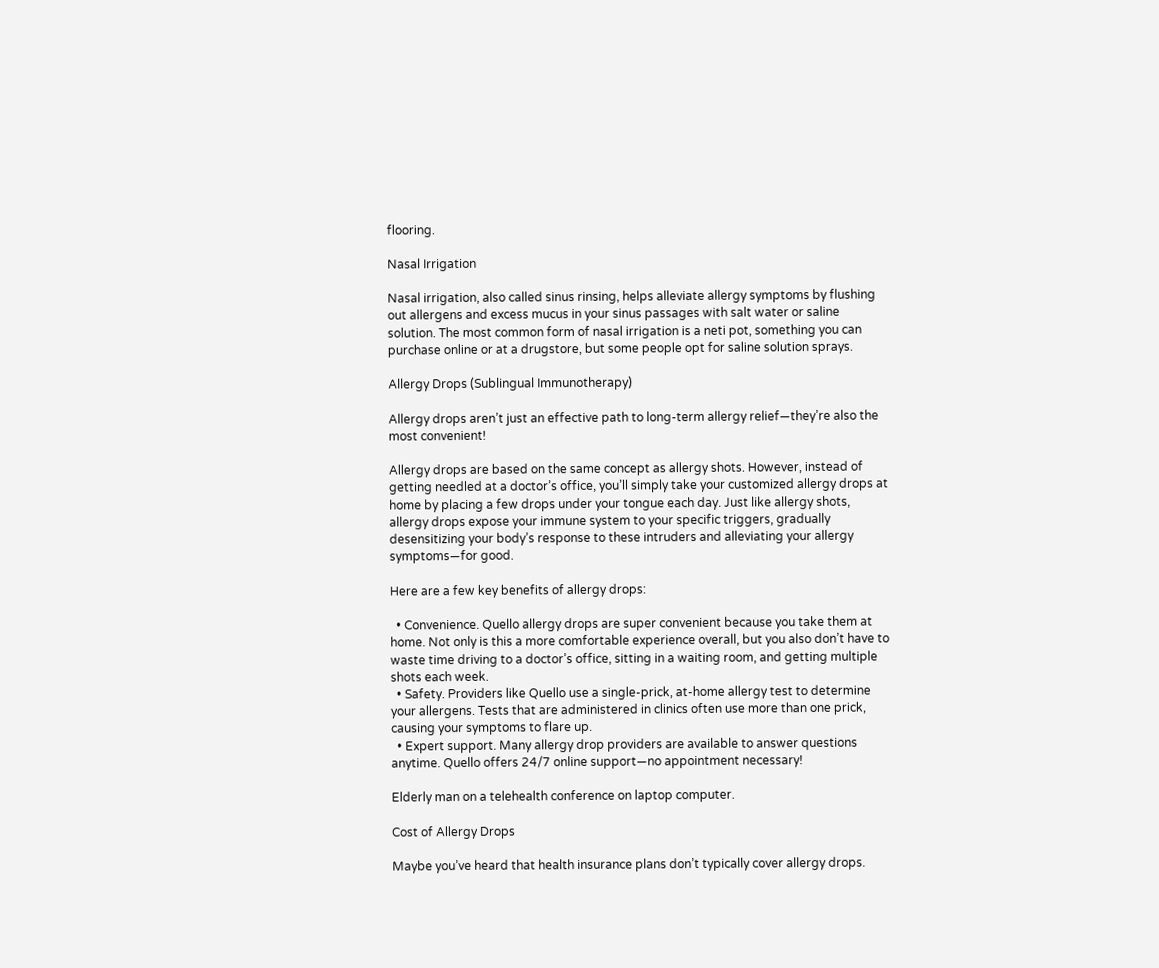flooring.

Nasal Irrigation

Nasal irrigation, also called sinus rinsing, helps alleviate allergy symptoms by flushing out allergens and excess mucus in your sinus passages with salt water or saline solution. The most common form of nasal irrigation is a neti pot, something you can purchase online or at a drugstore, but some people opt for saline solution sprays.

Allergy Drops (Sublingual Immunotherapy)

Allergy drops aren’t just an effective path to long-term allergy relief—they’re also the most convenient!

Allergy drops are based on the same concept as allergy shots. However, instead of getting needled at a doctor’s office, you’ll simply take your customized allergy drops at home by placing a few drops under your tongue each day. Just like allergy shots, allergy drops expose your immune system to your specific triggers, gradually desensitizing your body’s response to these intruders and alleviating your allergy symptoms—for good.

Here are a few key benefits of allergy drops:

  • Convenience. Quello allergy drops are super convenient because you take them at home. Not only is this a more comfortable experience overall, but you also don’t have to waste time driving to a doctor’s office, sitting in a waiting room, and getting multiple shots each week.
  • Safety. Providers like Quello use a single-prick, at-home allergy test to determine your allergens. Tests that are administered in clinics often use more than one prick, causing your symptoms to flare up.
  • Expert support. Many allergy drop providers are available to answer questions anytime. Quello offers 24/7 online support—no appointment necessary!

Elderly man on a telehealth conference on laptop computer.

Cost of Allergy Drops

Maybe you’ve heard that health insurance plans don’t typically cover allergy drops.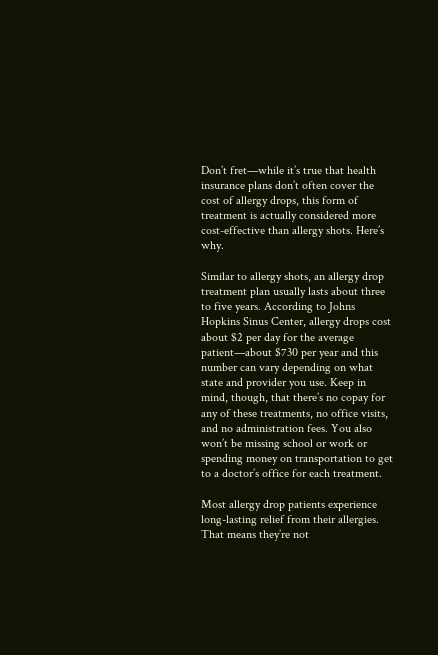Don’t fret—while it’s true that health insurance plans don’t often cover the cost of allergy drops, this form of treatment is actually considered more cost-effective than allergy shots. Here’s why.

Similar to allergy shots, an allergy drop treatment plan usually lasts about three to five years. According to Johns Hopkins Sinus Center, allergy drops cost about $2 per day for the average patient—about $730 per year and this number can vary depending on what state and provider you use. Keep in mind, though, that there’s no copay for any of these treatments, no office visits, and no administration fees. You also won’t be missing school or work or spending money on transportation to get to a doctor’s office for each treatment.

Most allergy drop patients experience long-lasting relief from their allergies. That means they’re not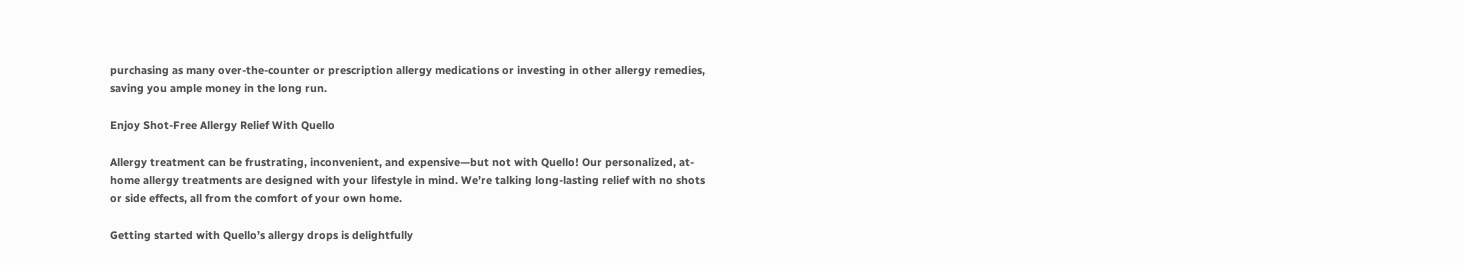purchasing as many over-the-counter or prescription allergy medications or investing in other allergy remedies, saving you ample money in the long run.

Enjoy Shot-Free Allergy Relief With Quello

Allergy treatment can be frustrating, inconvenient, and expensive—but not with Quello! Our personalized, at-home allergy treatments are designed with your lifestyle in mind. We’re talking long-lasting relief with no shots or side effects, all from the comfort of your own home.

Getting started with Quello’s allergy drops is delightfully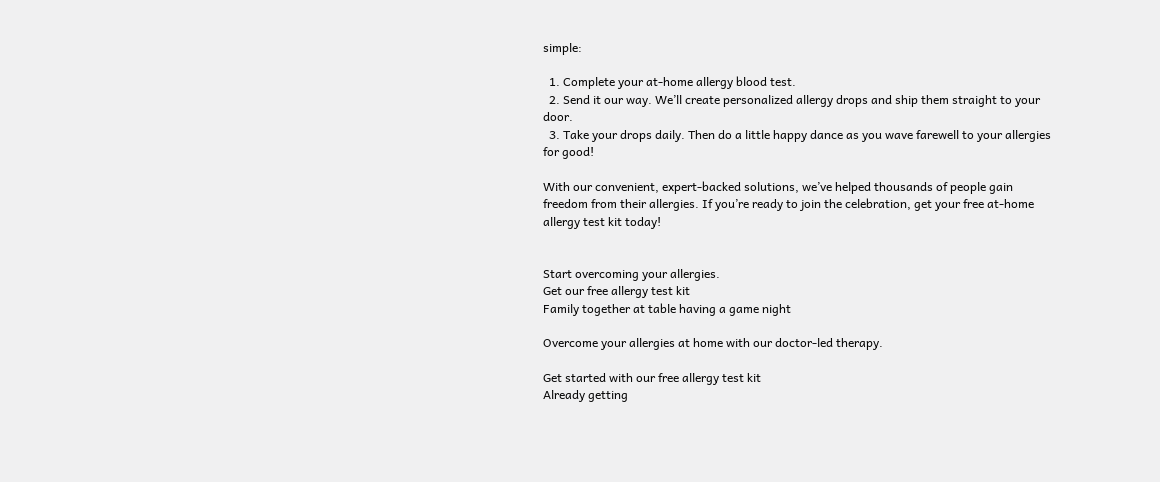simple:

  1. Complete your at-home allergy blood test.
  2. Send it our way. We’ll create personalized allergy drops and ship them straight to your door.
  3. Take your drops daily. Then do a little happy dance as you wave farewell to your allergies for good!

With our convenient, expert-backed solutions, we’ve helped thousands of people gain freedom from their allergies. If you’re ready to join the celebration, get your free at-home allergy test kit today!


Start overcoming your allergies.
Get our free allergy test kit
Family together at table having a game night

Overcome your allergies at home with our doctor-led therapy.

Get started with our free allergy test kit
Already getting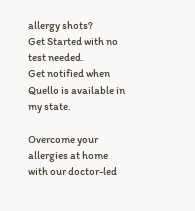allergy shots?
Get Started with no test needed.
Get notified when Quello is available in my state.

Overcome your allergies at home with our doctor-led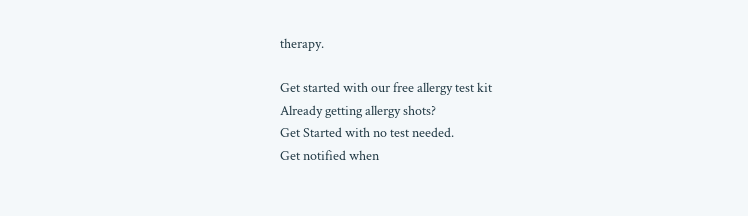therapy.

Get started with our free allergy test kit
Already getting allergy shots?
Get Started with no test needed.
Get notified when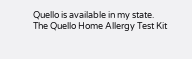Quello is available in my state.
The Quello Home Allergy Test Kit